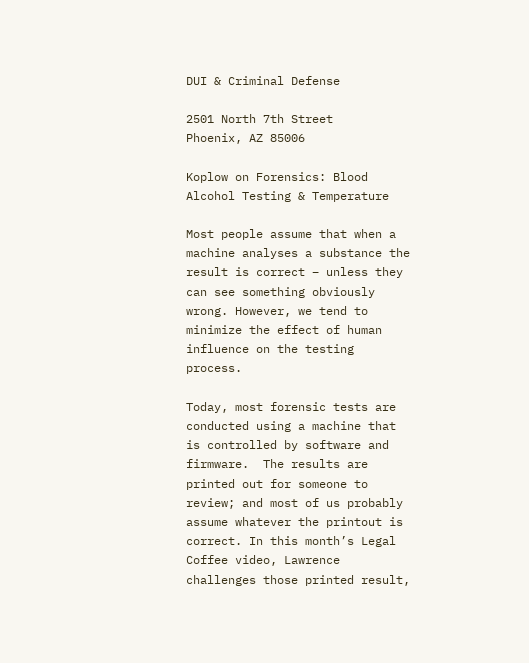DUI & Criminal Defense

2501 North 7th Street
Phoenix, AZ 85006

Koplow on Forensics: Blood Alcohol Testing & Temperature

Most people assume that when a machine analyses a substance the result is correct – unless they can see something obviously wrong. However, we tend to minimize the effect of human influence on the testing process.

Today, most forensic tests are conducted using a machine that is controlled by software and firmware.  The results are printed out for someone to review; and most of us probably assume whatever the printout is correct. In this month’s Legal Coffee video, Lawrence challenges those printed result,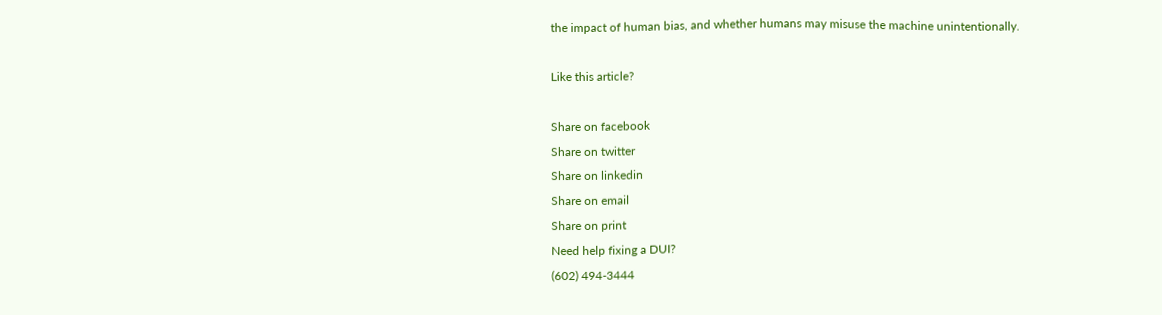the impact of human bias, and whether humans may misuse the machine unintentionally.

Like this article?

Share on facebook
Share on twitter
Share on linkedin
Share on email
Share on print
Need help fixing a DUI?
(602) 494-3444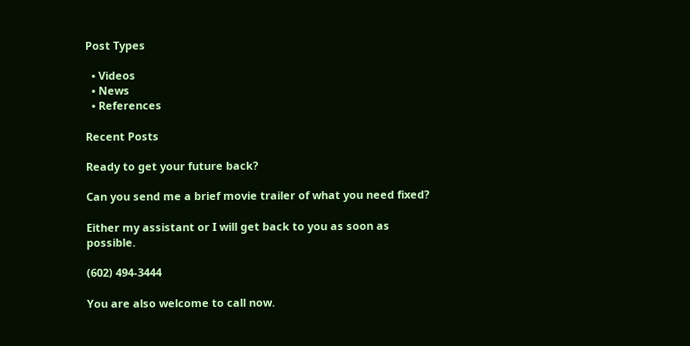Post Types

  • Videos
  • News
  • References

Recent Posts

Ready to get your future back?

Can you send me a brief movie trailer of what you need fixed?

Either my assistant or I will get back to you as soon as possible.

(602) 494-3444

You are also welcome to call now.